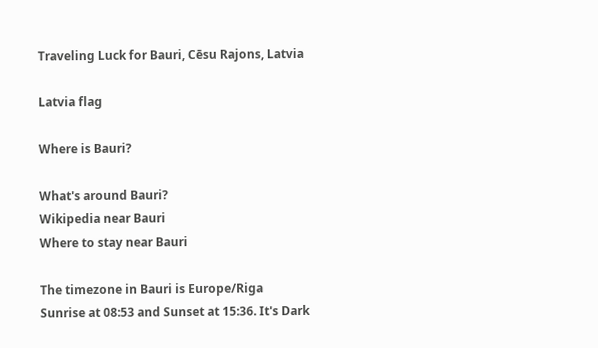Traveling Luck for Bauri, Cēsu Rajons, Latvia

Latvia flag

Where is Bauri?

What's around Bauri?
Wikipedia near Bauri
Where to stay near Bauri

The timezone in Bauri is Europe/Riga
Sunrise at 08:53 and Sunset at 15:36. It's Dark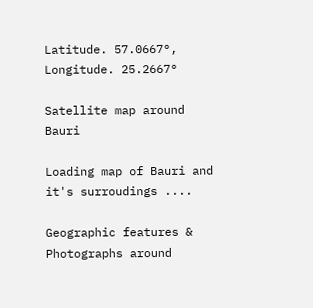Latitude. 57.0667°, Longitude. 25.2667°

Satellite map around Bauri

Loading map of Bauri and it's surroudings ....

Geographic features & Photographs around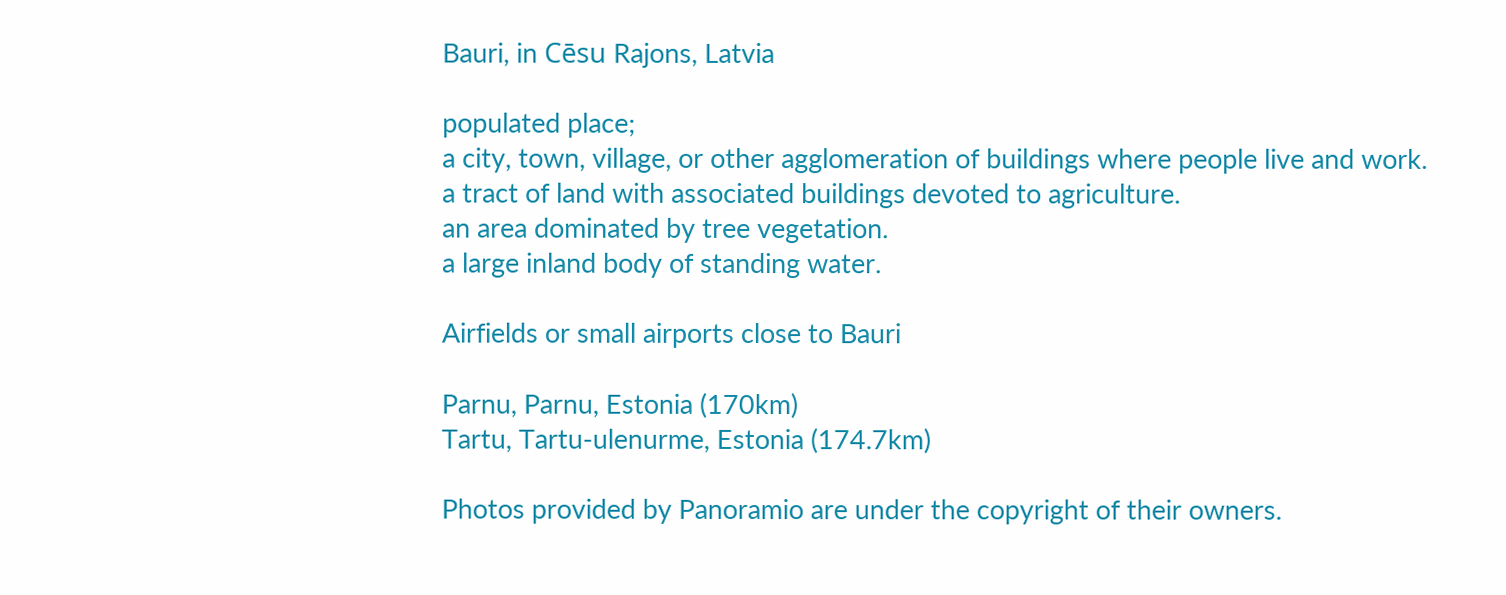Bauri, in Cēsu Rajons, Latvia

populated place;
a city, town, village, or other agglomeration of buildings where people live and work.
a tract of land with associated buildings devoted to agriculture.
an area dominated by tree vegetation.
a large inland body of standing water.

Airfields or small airports close to Bauri

Parnu, Parnu, Estonia (170km)
Tartu, Tartu-ulenurme, Estonia (174.7km)

Photos provided by Panoramio are under the copyright of their owners.